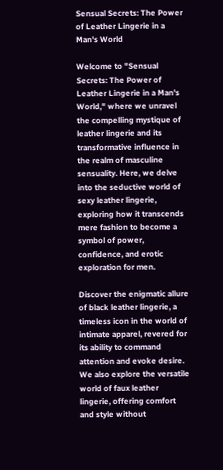Sensual Secrets: The Power of Leather Lingerie in a Man's World

Welcome to "Sensual Secrets: The Power of Leather Lingerie in a Man's World," where we unravel the compelling mystique of leather lingerie and its transformative influence in the realm of masculine sensuality. Here, we delve into the seductive world of sexy leather lingerie, exploring how it transcends mere fashion to become a symbol of power, confidence, and erotic exploration for men.

Discover the enigmatic allure of black leather lingerie, a timeless icon in the world of intimate apparel, revered for its ability to command attention and evoke desire. We also explore the versatile world of faux leather lingerie, offering comfort and style without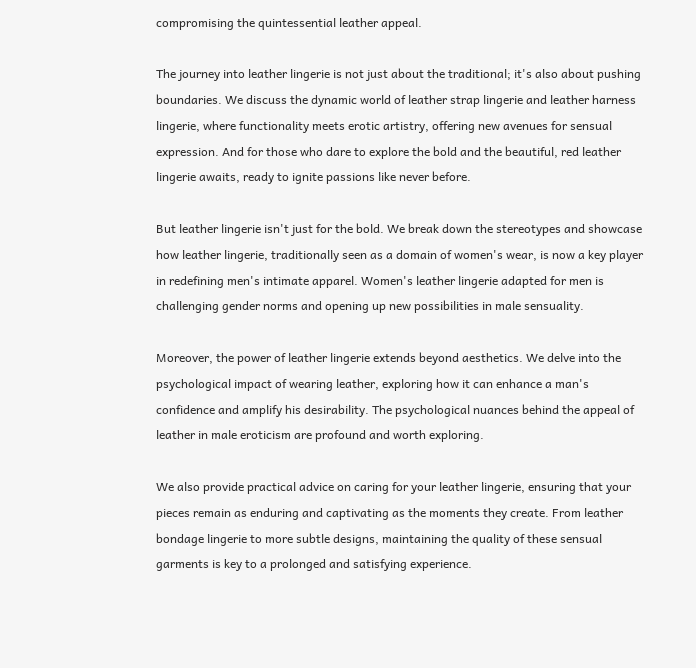compromising the quintessential leather appeal.

The journey into leather lingerie is not just about the traditional; it's also about pushing boundaries. We discuss the dynamic world of leather strap lingerie and leather harness lingerie, where functionality meets erotic artistry, offering new avenues for sensual expression. And for those who dare to explore the bold and the beautiful, red leather lingerie awaits, ready to ignite passions like never before.

But leather lingerie isn't just for the bold. We break down the stereotypes and showcase how leather lingerie, traditionally seen as a domain of women's wear, is now a key player in redefining men's intimate apparel. Women's leather lingerie adapted for men is challenging gender norms and opening up new possibilities in male sensuality.

Moreover, the power of leather lingerie extends beyond aesthetics. We delve into the psychological impact of wearing leather, exploring how it can enhance a man's confidence and amplify his desirability. The psychological nuances behind the appeal of leather in male eroticism are profound and worth exploring.

We also provide practical advice on caring for your leather lingerie, ensuring that your pieces remain as enduring and captivating as the moments they create. From leather bondage lingerie to more subtle designs, maintaining the quality of these sensual garments is key to a prolonged and satisfying experience.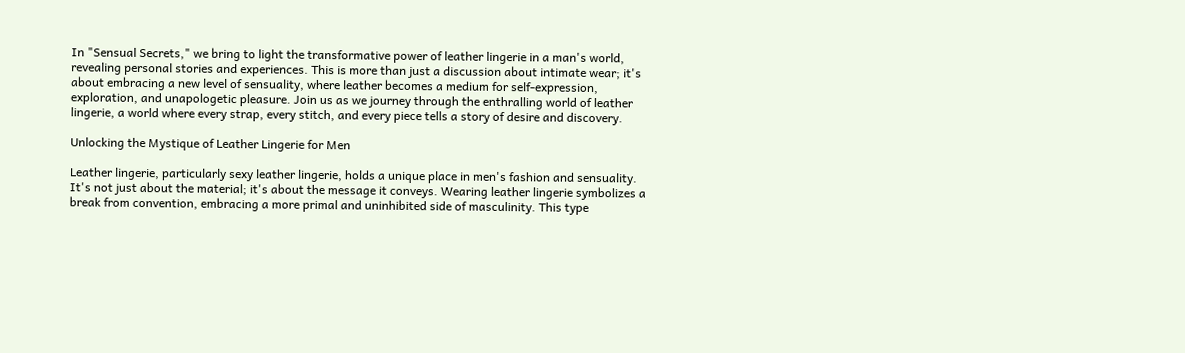In "Sensual Secrets," we bring to light the transformative power of leather lingerie in a man's world, revealing personal stories and experiences. This is more than just a discussion about intimate wear; it's about embracing a new level of sensuality, where leather becomes a medium for self-expression, exploration, and unapologetic pleasure. Join us as we journey through the enthralling world of leather lingerie, a world where every strap, every stitch, and every piece tells a story of desire and discovery.

Unlocking the Mystique of Leather Lingerie for Men

Leather lingerie, particularly sexy leather lingerie, holds a unique place in men's fashion and sensuality. It's not just about the material; it's about the message it conveys. Wearing leather lingerie symbolizes a break from convention, embracing a more primal and uninhibited side of masculinity. This type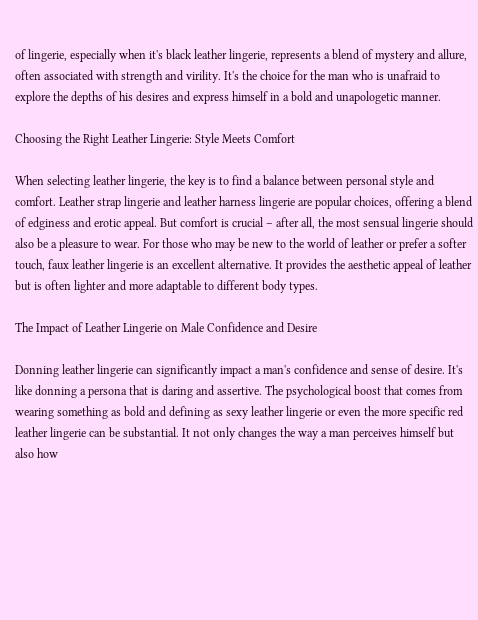of lingerie, especially when it's black leather lingerie, represents a blend of mystery and allure, often associated with strength and virility. It's the choice for the man who is unafraid to explore the depths of his desires and express himself in a bold and unapologetic manner.

Choosing the Right Leather Lingerie: Style Meets Comfort

When selecting leather lingerie, the key is to find a balance between personal style and comfort. Leather strap lingerie and leather harness lingerie are popular choices, offering a blend of edginess and erotic appeal. But comfort is crucial – after all, the most sensual lingerie should also be a pleasure to wear. For those who may be new to the world of leather or prefer a softer touch, faux leather lingerie is an excellent alternative. It provides the aesthetic appeal of leather but is often lighter and more adaptable to different body types.

The Impact of Leather Lingerie on Male Confidence and Desire

Donning leather lingerie can significantly impact a man's confidence and sense of desire. It's like donning a persona that is daring and assertive. The psychological boost that comes from wearing something as bold and defining as sexy leather lingerie or even the more specific red leather lingerie can be substantial. It not only changes the way a man perceives himself but also how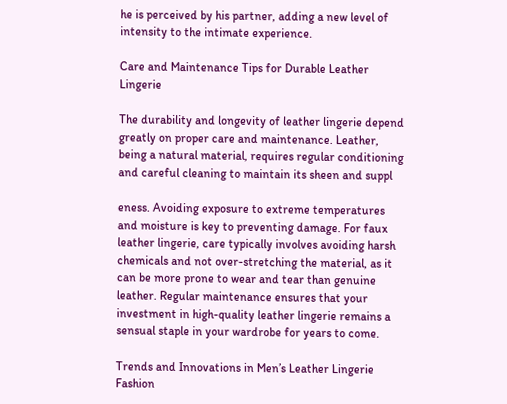he is perceived by his partner, adding a new level of intensity to the intimate experience.

Care and Maintenance Tips for Durable Leather Lingerie

The durability and longevity of leather lingerie depend greatly on proper care and maintenance. Leather, being a natural material, requires regular conditioning and careful cleaning to maintain its sheen and suppl

eness. Avoiding exposure to extreme temperatures and moisture is key to preventing damage. For faux leather lingerie, care typically involves avoiding harsh chemicals and not over-stretching the material, as it can be more prone to wear and tear than genuine leather. Regular maintenance ensures that your investment in high-quality leather lingerie remains a sensual staple in your wardrobe for years to come.

Trends and Innovations in Men’s Leather Lingerie Fashion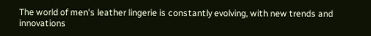The world of men's leather lingerie is constantly evolving, with new trends and innovations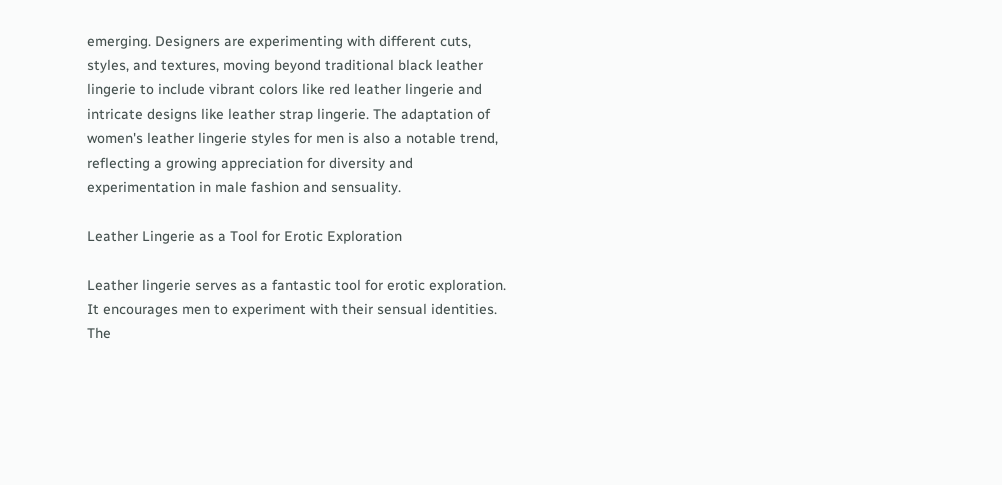emerging. Designers are experimenting with different cuts, styles, and textures, moving beyond traditional black leather lingerie to include vibrant colors like red leather lingerie and intricate designs like leather strap lingerie. The adaptation of women's leather lingerie styles for men is also a notable trend, reflecting a growing appreciation for diversity and experimentation in male fashion and sensuality.

Leather Lingerie as a Tool for Erotic Exploration

Leather lingerie serves as a fantastic tool for erotic exploration. It encourages men to experiment with their sensual identities. The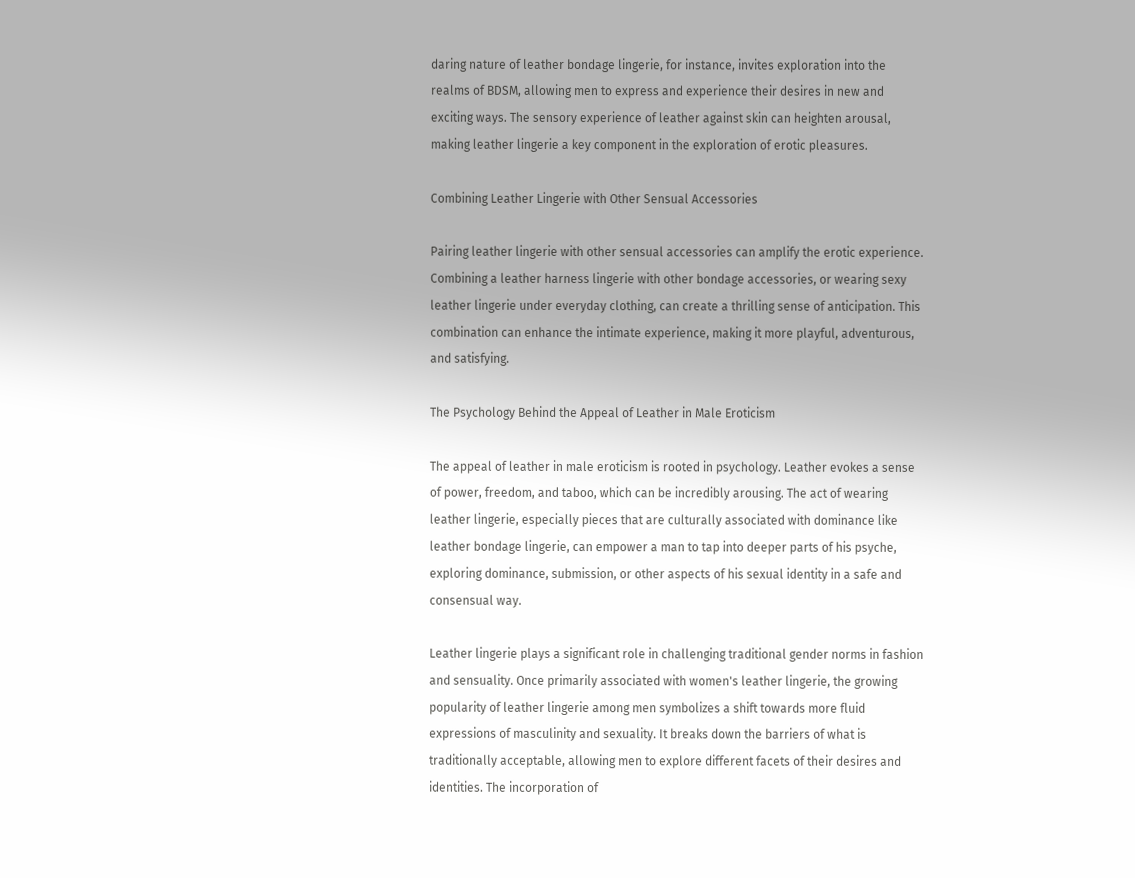daring nature of leather bondage lingerie, for instance, invites exploration into the realms of BDSM, allowing men to express and experience their desires in new and exciting ways. The sensory experience of leather against skin can heighten arousal, making leather lingerie a key component in the exploration of erotic pleasures.

Combining Leather Lingerie with Other Sensual Accessories

Pairing leather lingerie with other sensual accessories can amplify the erotic experience. Combining a leather harness lingerie with other bondage accessories, or wearing sexy leather lingerie under everyday clothing, can create a thrilling sense of anticipation. This combination can enhance the intimate experience, making it more playful, adventurous, and satisfying.

The Psychology Behind the Appeal of Leather in Male Eroticism

The appeal of leather in male eroticism is rooted in psychology. Leather evokes a sense of power, freedom, and taboo, which can be incredibly arousing. The act of wearing leather lingerie, especially pieces that are culturally associated with dominance like leather bondage lingerie, can empower a man to tap into deeper parts of his psyche, exploring dominance, submission, or other aspects of his sexual identity in a safe and consensual way.

Leather lingerie plays a significant role in challenging traditional gender norms in fashion and sensuality. Once primarily associated with women's leather lingerie, the growing popularity of leather lingerie among men symbolizes a shift towards more fluid expressions of masculinity and sexuality. It breaks down the barriers of what is traditionally acceptable, allowing men to explore different facets of their desires and identities. The incorporation of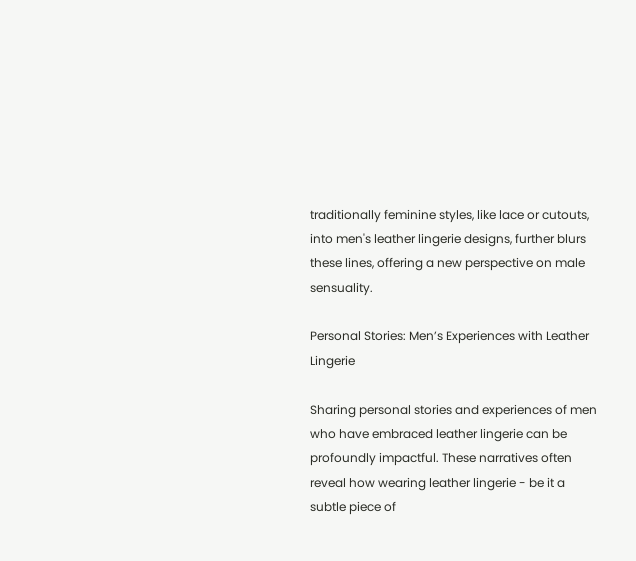traditionally feminine styles, like lace or cutouts, into men's leather lingerie designs, further blurs these lines, offering a new perspective on male sensuality.

Personal Stories: Men’s Experiences with Leather Lingerie

Sharing personal stories and experiences of men who have embraced leather lingerie can be profoundly impactful. These narratives often reveal how wearing leather lingerie - be it a subtle piece of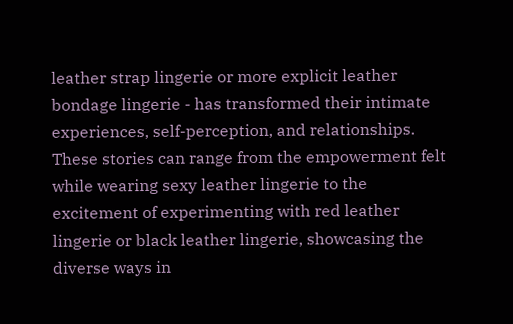leather strap lingerie or more explicit leather bondage lingerie - has transformed their intimate experiences, self-perception, and relationships. These stories can range from the empowerment felt while wearing sexy leather lingerie to the excitement of experimenting with red leather lingerie or black leather lingerie, showcasing the diverse ways in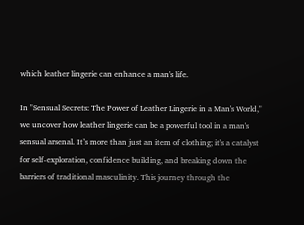which leather lingerie can enhance a man's life.

In "Sensual Secrets: The Power of Leather Lingerie in a Man's World," we uncover how leather lingerie can be a powerful tool in a man's sensual arsenal. It’s more than just an item of clothing; it's a catalyst for self-exploration, confidence building, and breaking down the barriers of traditional masculinity. This journey through the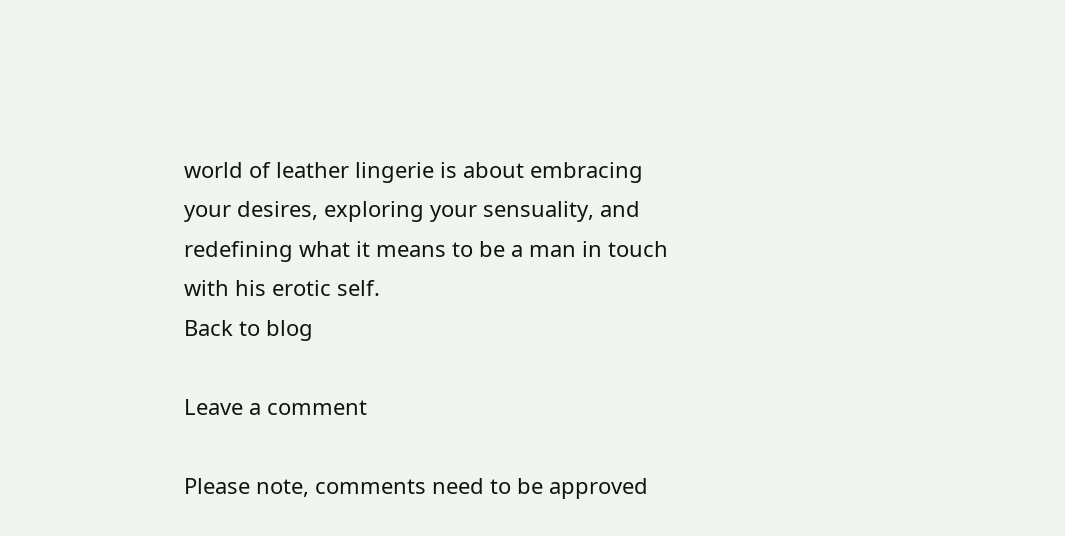world of leather lingerie is about embracing your desires, exploring your sensuality, and redefining what it means to be a man in touch with his erotic self.
Back to blog

Leave a comment

Please note, comments need to be approved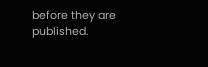before they are published.